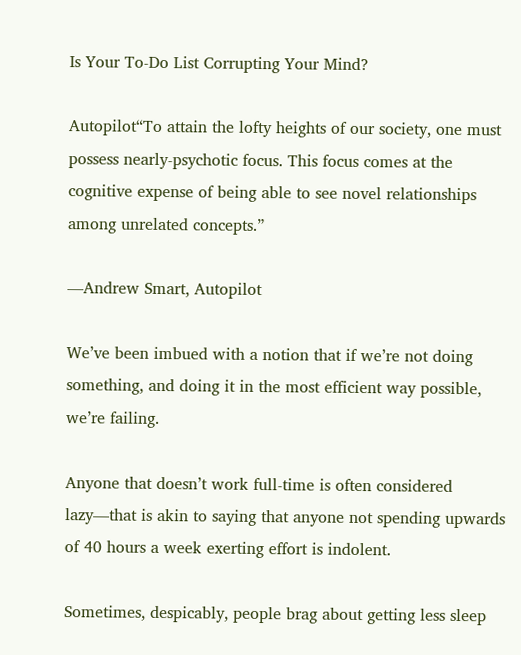Is Your To-Do List Corrupting Your Mind?

Autopilot“To attain the lofty heights of our society, one must possess nearly-psychotic focus. This focus comes at the cognitive expense of being able to see novel relationships among unrelated concepts.”

—Andrew Smart, Autopilot

We’ve been imbued with a notion that if we’re not doing something, and doing it in the most efficient way possible, we’re failing.

Anyone that doesn’t work full-time is often considered lazy—that is akin to saying that anyone not spending upwards of 40 hours a week exerting effort is indolent.

Sometimes, despicably, people brag about getting less sleep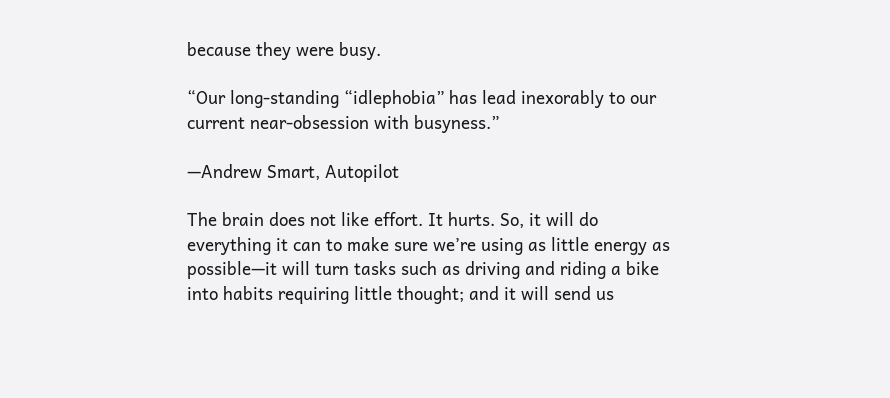because they were busy.

“Our long-standing “idlephobia” has lead inexorably to our current near-obsession with busyness.”

—Andrew Smart, Autopilot

The brain does not like effort. It hurts. So, it will do everything it can to make sure we’re using as little energy as possible—it will turn tasks such as driving and riding a bike into habits requiring little thought; and it will send us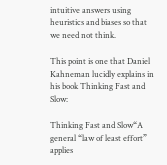intuitive answers using heuristics and biases so that we need not think.

This point is one that Daniel Kahneman lucidly explains in his book Thinking Fast and Slow:

Thinking Fast and Slow“A general “law of least effort” applies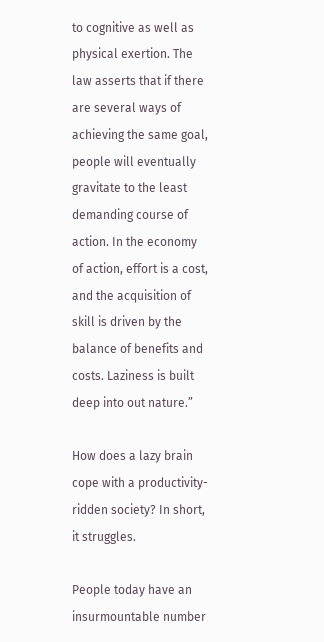to cognitive as well as physical exertion. The law asserts that if there are several ways of achieving the same goal, people will eventually gravitate to the least demanding course of action. In the economy of action, effort is a cost, and the acquisition of skill is driven by the balance of benefits and costs. Laziness is built deep into out nature.”

How does a lazy brain cope with a productivity-ridden society? In short, it struggles.

People today have an insurmountable number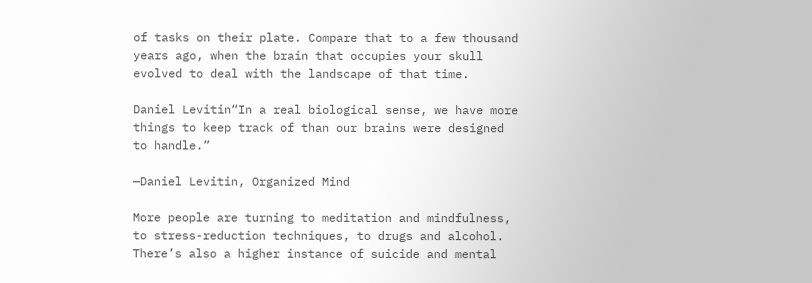of tasks on their plate. Compare that to a few thousand years ago, when the brain that occupies your skull evolved to deal with the landscape of that time.

Daniel Levitin“In a real biological sense, we have more things to keep track of than our brains were designed to handle.”

—Daniel Levitin, Organized Mind

More people are turning to meditation and mindfulness, to stress-reduction techniques, to drugs and alcohol. There’s also a higher instance of suicide and mental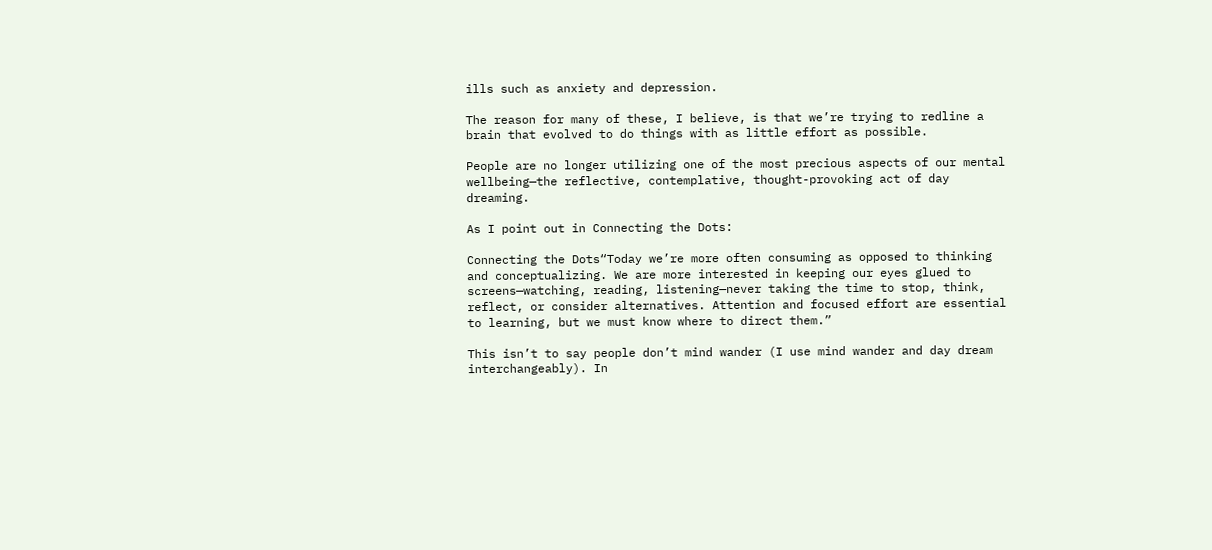ills such as anxiety and depression.

The reason for many of these, I believe, is that we’re trying to redline a brain that evolved to do things with as little effort as possible.

People are no longer utilizing one of the most precious aspects of our mental wellbeing—the reflective, contemplative, thought-provoking act of day dreaming.

As I point out in Connecting the Dots:

Connecting the Dots“Today we’re more often consuming as opposed to thinking and conceptualizing. We are more interested in keeping our eyes glued to screens—watching, reading, listening—never taking the time to stop, think, reflect, or consider alternatives. Attention and focused effort are essential to learning, but we must know where to direct them.”

This isn’t to say people don’t mind wander (I use mind wander and day dream interchangeably). In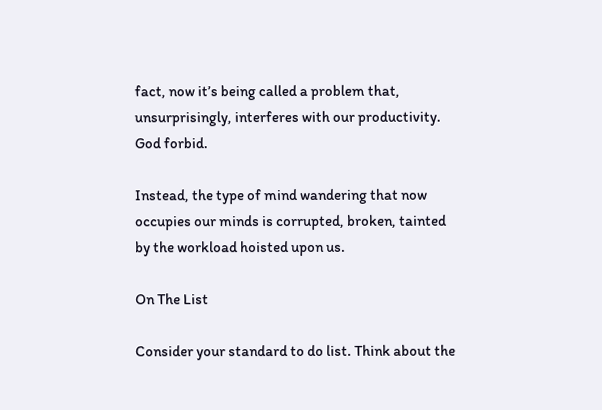fact, now it’s being called a problem that, unsurprisingly, interferes with our productivity. God forbid.

Instead, the type of mind wandering that now occupies our minds is corrupted, broken, tainted by the workload hoisted upon us.

On The List

Consider your standard to do list. Think about the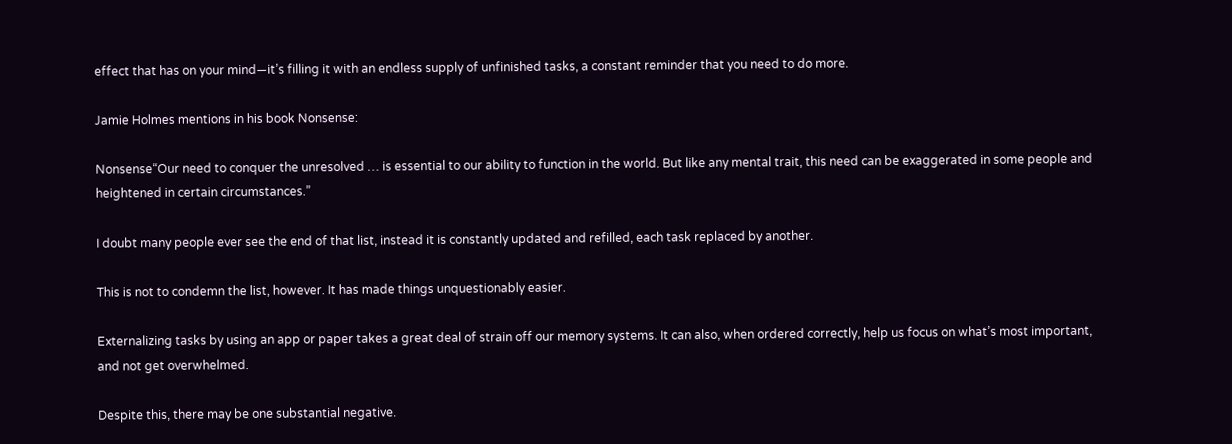effect that has on your mind—it’s filling it with an endless supply of unfinished tasks, a constant reminder that you need to do more.

Jamie Holmes mentions in his book Nonsense:

Nonsense“Our need to conquer the unresolved … is essential to our ability to function in the world. But like any mental trait, this need can be exaggerated in some people and heightened in certain circumstances.”

I doubt many people ever see the end of that list, instead it is constantly updated and refilled, each task replaced by another.

This is not to condemn the list, however. It has made things unquestionably easier.

Externalizing tasks by using an app or paper takes a great deal of strain off our memory systems. It can also, when ordered correctly, help us focus on what’s most important, and not get overwhelmed.

Despite this, there may be one substantial negative.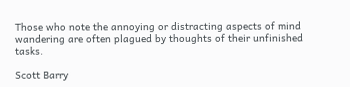Those who note the annoying or distracting aspects of mind wandering are often plagued by thoughts of their unfinished tasks.

Scott Barry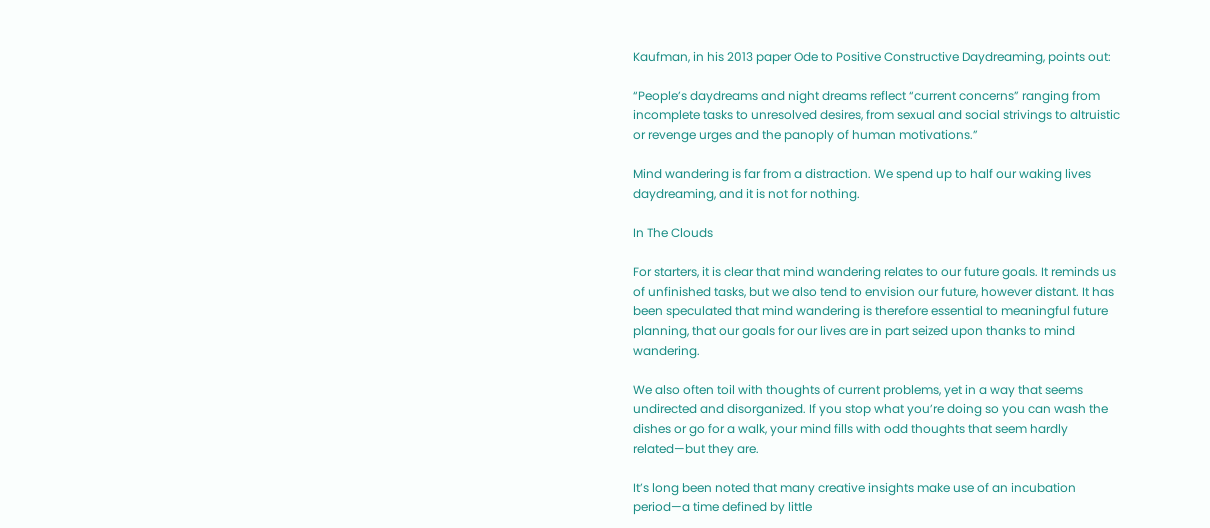Kaufman, in his 2013 paper Ode to Positive Constructive Daydreaming, points out:

“People’s daydreams and night dreams reflect “current concerns” ranging from incomplete tasks to unresolved desires, from sexual and social strivings to altruistic or revenge urges and the panoply of human motivations.”

Mind wandering is far from a distraction. We spend up to half our waking lives daydreaming, and it is not for nothing.

In The Clouds

For starters, it is clear that mind wandering relates to our future goals. It reminds us of unfinished tasks, but we also tend to envision our future, however distant. It has been speculated that mind wandering is therefore essential to meaningful future planning, that our goals for our lives are in part seized upon thanks to mind wandering.

We also often toil with thoughts of current problems, yet in a way that seems undirected and disorganized. If you stop what you’re doing so you can wash the dishes or go for a walk, your mind fills with odd thoughts that seem hardly related—but they are.

It’s long been noted that many creative insights make use of an incubation period—a time defined by little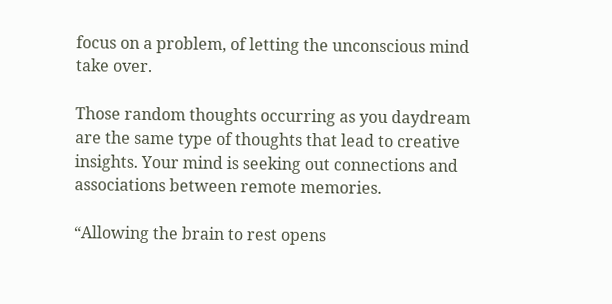focus on a problem, of letting the unconscious mind take over.

Those random thoughts occurring as you daydream are the same type of thoughts that lead to creative insights. Your mind is seeking out connections and associations between remote memories.

“Allowing the brain to rest opens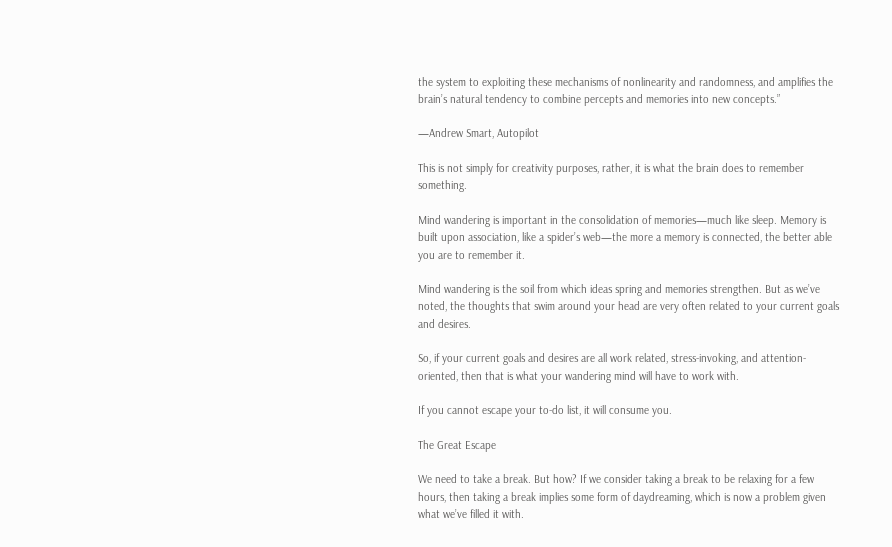the system to exploiting these mechanisms of nonlinearity and randomness, and amplifies the brain’s natural tendency to combine percepts and memories into new concepts.”

—Andrew Smart, Autopilot

This is not simply for creativity purposes, rather, it is what the brain does to remember something.

Mind wandering is important in the consolidation of memories—much like sleep. Memory is built upon association, like a spider’s web—the more a memory is connected, the better able you are to remember it.

Mind wandering is the soil from which ideas spring and memories strengthen. But as we’ve noted, the thoughts that swim around your head are very often related to your current goals and desires.

So, if your current goals and desires are all work related, stress-invoking, and attention-oriented, then that is what your wandering mind will have to work with.

If you cannot escape your to-do list, it will consume you.

The Great Escape

We need to take a break. But how? If we consider taking a break to be relaxing for a few hours, then taking a break implies some form of daydreaming, which is now a problem given what we’ve filled it with.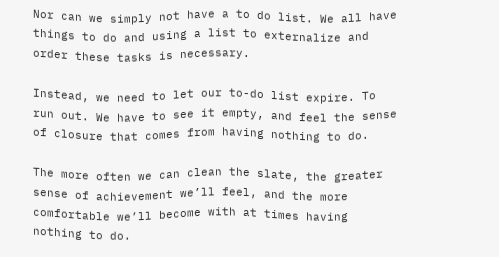Nor can we simply not have a to do list. We all have things to do and using a list to externalize and order these tasks is necessary.

Instead, we need to let our to-do list expire. To run out. We have to see it empty, and feel the sense of closure that comes from having nothing to do.

The more often we can clean the slate, the greater sense of achievement we’ll feel, and the more comfortable we’ll become with at times having nothing to do.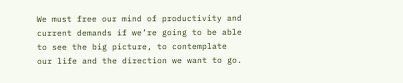We must free our mind of productivity and current demands if we’re going to be able to see the big picture, to contemplate our life and the direction we want to go.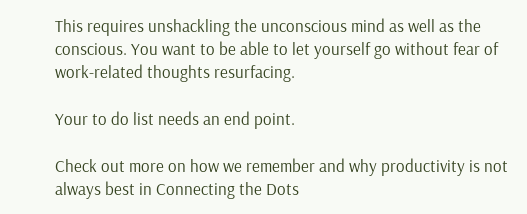This requires unshackling the unconscious mind as well as the conscious. You want to be able to let yourself go without fear of work-related thoughts resurfacing.

Your to do list needs an end point.

Check out more on how we remember and why productivity is not always best in Connecting the Dots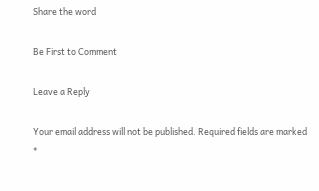Share the word

Be First to Comment

Leave a Reply

Your email address will not be published. Required fields are marked *